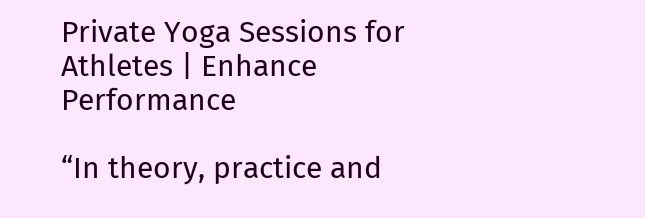Private Yoga Sessions for Athletes | Enhance Performance

“In theory, practice and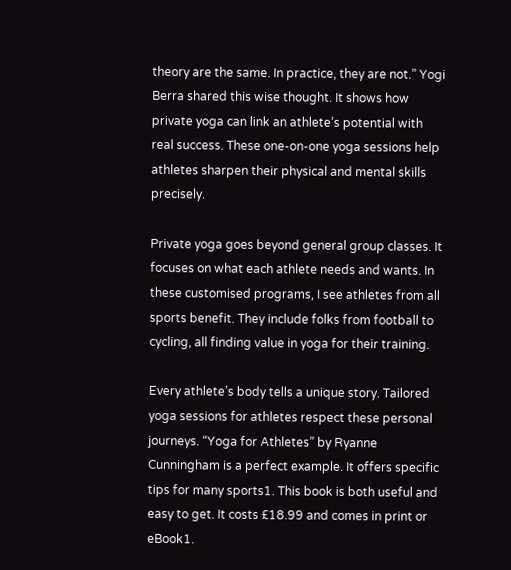theory are the same. In practice, they are not.” Yogi Berra shared this wise thought. It shows how private yoga can link an athlete’s potential with real success. These one-on-one yoga sessions help athletes sharpen their physical and mental skills precisely.

Private yoga goes beyond general group classes. It focuses on what each athlete needs and wants. In these customised programs, I see athletes from all sports benefit. They include folks from football to cycling, all finding value in yoga for their training.

Every athlete’s body tells a unique story. Tailored yoga sessions for athletes respect these personal journeys. “Yoga for Athletes” by Ryanne Cunningham is a perfect example. It offers specific tips for many sports1. This book is both useful and easy to get. It costs £18.99 and comes in print or eBook1.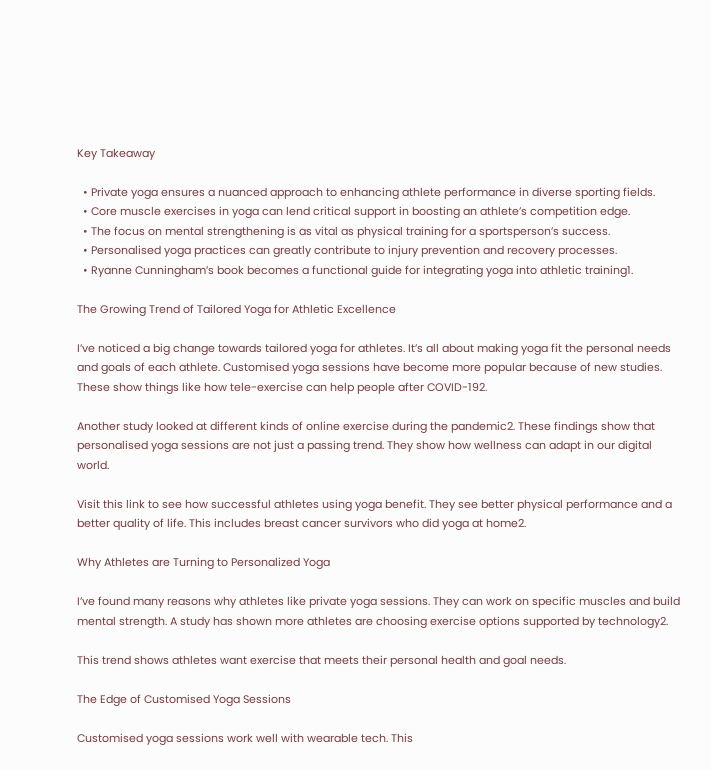Key Takeaway

  • Private yoga ensures a nuanced approach to enhancing athlete performance in diverse sporting fields.
  • Core muscle exercises in yoga can lend critical support in boosting an athlete’s competition edge.
  • The focus on mental strengthening is as vital as physical training for a sportsperson’s success.
  • Personalised yoga practices can greatly contribute to injury prevention and recovery processes.
  • Ryanne Cunningham’s book becomes a functional guide for integrating yoga into athletic training1.

The Growing Trend of Tailored Yoga for Athletic Excellence

I’ve noticed a big change towards tailored yoga for athletes. It’s all about making yoga fit the personal needs and goals of each athlete. Customised yoga sessions have become more popular because of new studies. These show things like how tele-exercise can help people after COVID-192.

Another study looked at different kinds of online exercise during the pandemic2. These findings show that personalised yoga sessions are not just a passing trend. They show how wellness can adapt in our digital world.

Visit this link to see how successful athletes using yoga benefit. They see better physical performance and a better quality of life. This includes breast cancer survivors who did yoga at home2.

Why Athletes are Turning to Personalized Yoga

I’ve found many reasons why athletes like private yoga sessions. They can work on specific muscles and build mental strength. A study has shown more athletes are choosing exercise options supported by technology2.

This trend shows athletes want exercise that meets their personal health and goal needs.

The Edge of Customised Yoga Sessions

Customised yoga sessions work well with wearable tech. This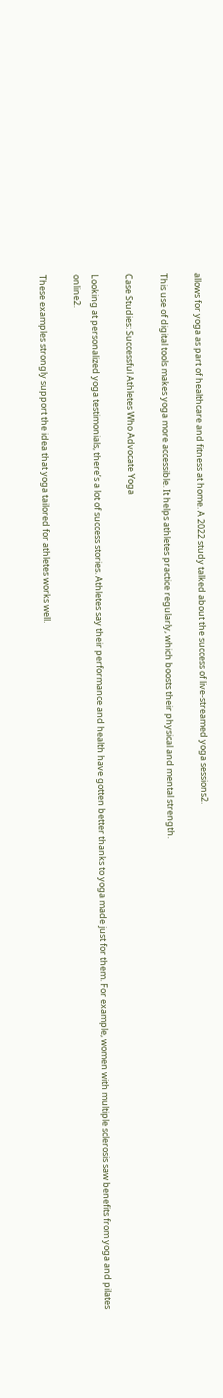allows for yoga as part of healthcare and fitness at home. A 2022 study talked about the success of live-streamed yoga sessions2.

This use of digital tools makes yoga more accessible. It helps athletes practice regularly, which boosts their physical and mental strength.

Case Studies: Successful Athletes Who Advocate Yoga

Looking at personalized yoga testimonials, there’s a lot of success stories. Athletes say their performance and health have gotten better thanks to yoga made just for them. For example, women with multiple sclerosis saw benefits from yoga and pilates online2.

These examples strongly support the idea that yoga tailored for athletes works well.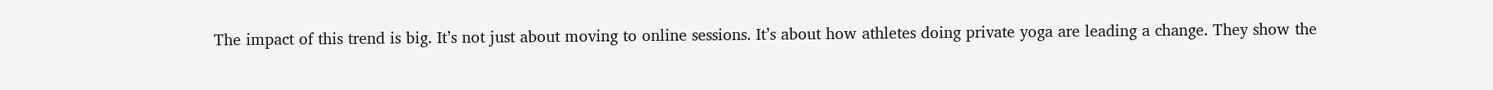The impact of this trend is big. It’s not just about moving to online sessions. It’s about how athletes doing private yoga are leading a change. They show the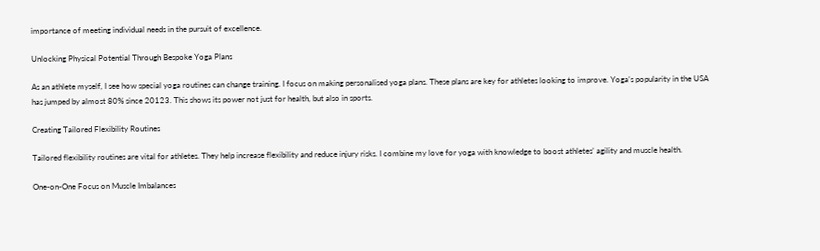importance of meeting individual needs in the pursuit of excellence.

Unlocking Physical Potential Through Bespoke Yoga Plans

As an athlete myself, I see how special yoga routines can change training. I focus on making personalised yoga plans. These plans are key for athletes looking to improve. Yoga’s popularity in the USA has jumped by almost 80% since 20123. This shows its power not just for health, but also in sports.

Creating Tailored Flexibility Routines

Tailored flexibility routines are vital for athletes. They help increase flexibility and reduce injury risks. I combine my love for yoga with knowledge to boost athletes’ agility and muscle health.

One-on-One Focus on Muscle Imbalances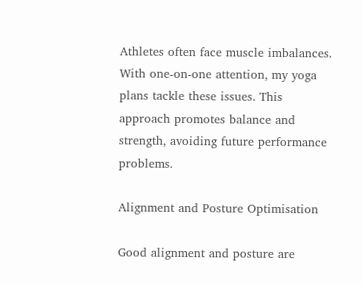Athletes often face muscle imbalances. With one-on-one attention, my yoga plans tackle these issues. This approach promotes balance and strength, avoiding future performance problems.

Alignment and Posture Optimisation

Good alignment and posture are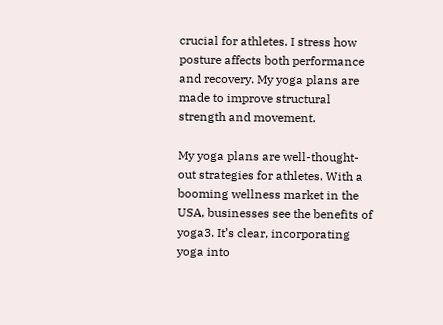crucial for athletes. I stress how posture affects both performance and recovery. My yoga plans are made to improve structural strength and movement.

My yoga plans are well-thought-out strategies for athletes. With a booming wellness market in the USA, businesses see the benefits of yoga3. It’s clear, incorporating yoga into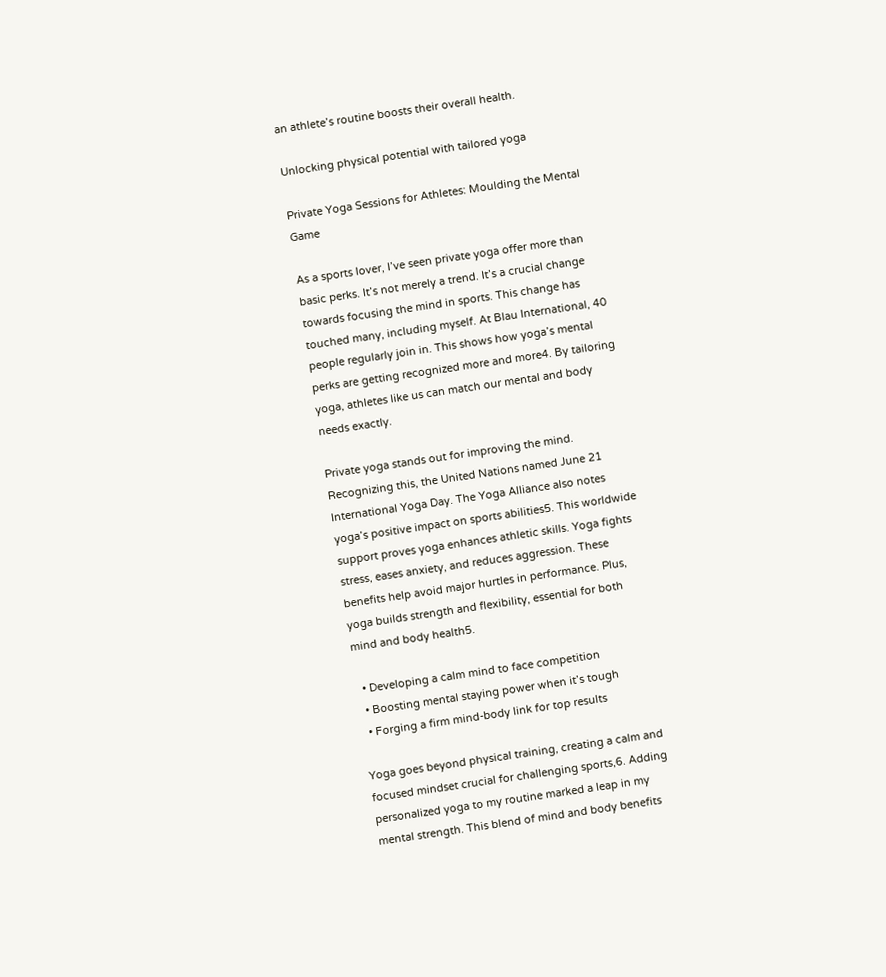an athlete’s routine boosts their overall health.

Unlocking physical potential with tailored yoga

Private Yoga Sessions for Athletes: Moulding the Mental Game

As a sports lover, I’ve seen private yoga offer more than basic perks. It’s not merely a trend. It’s a crucial change towards focusing the mind in sports. This change has touched many, including myself. At Blau International, 40 people regularly join in. This shows how yoga’s mental perks are getting recognized more and more4. By tailoring yoga, athletes like us can match our mental and body needs exactly.

Private yoga stands out for improving the mind. Recognizing this, the United Nations named June 21 International Yoga Day. The Yoga Alliance also notes yoga’s positive impact on sports abilities5. This worldwide support proves yoga enhances athletic skills. Yoga fights stress, eases anxiety, and reduces aggression. These benefits help avoid major hurtles in performance. Plus, yoga builds strength and flexibility, essential for both mind and body health5.

  • Developing a calm mind to face competition
  • Boosting mental staying power when it’s tough
  • Forging a firm mind-body link for top results

Yoga goes beyond physical training, creating a calm and focused mindset crucial for challenging sports,6. Adding personalized yoga to my routine marked a leap in my mental strength. This blend of mind and body benefits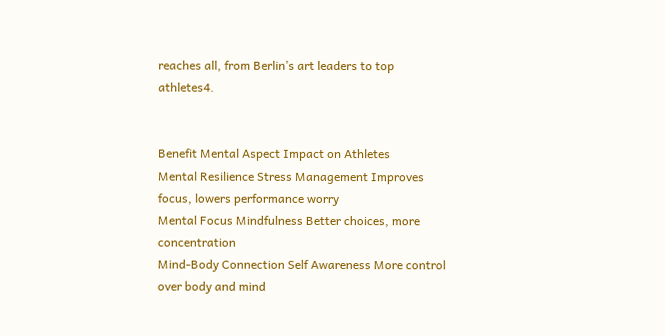reaches all, from Berlin’s art leaders to top athletes4.


Benefit Mental Aspect Impact on Athletes
Mental Resilience Stress Management Improves focus, lowers performance worry
Mental Focus Mindfulness Better choices, more concentration
Mind-Body Connection Self Awareness More control over body and mind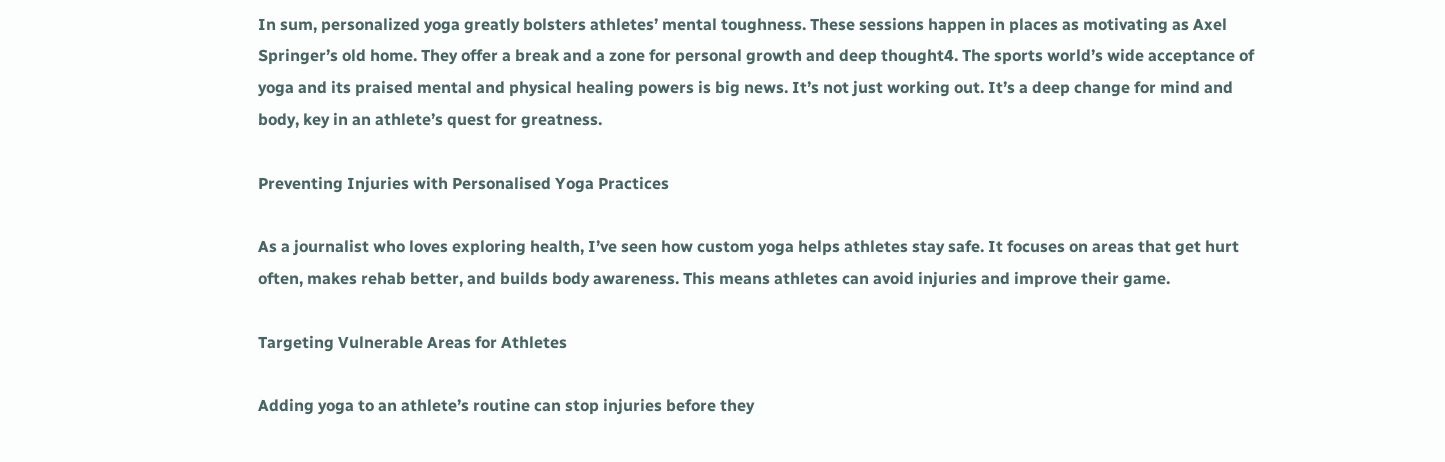In sum, personalized yoga greatly bolsters athletes’ mental toughness. These sessions happen in places as motivating as Axel Springer’s old home. They offer a break and a zone for personal growth and deep thought4. The sports world’s wide acceptance of yoga and its praised mental and physical healing powers is big news. It’s not just working out. It’s a deep change for mind and body, key in an athlete’s quest for greatness.

Preventing Injuries with Personalised Yoga Practices

As a journalist who loves exploring health, I’ve seen how custom yoga helps athletes stay safe. It focuses on areas that get hurt often, makes rehab better, and builds body awareness. This means athletes can avoid injuries and improve their game.

Targeting Vulnerable Areas for Athletes

Adding yoga to an athlete’s routine can stop injuries before they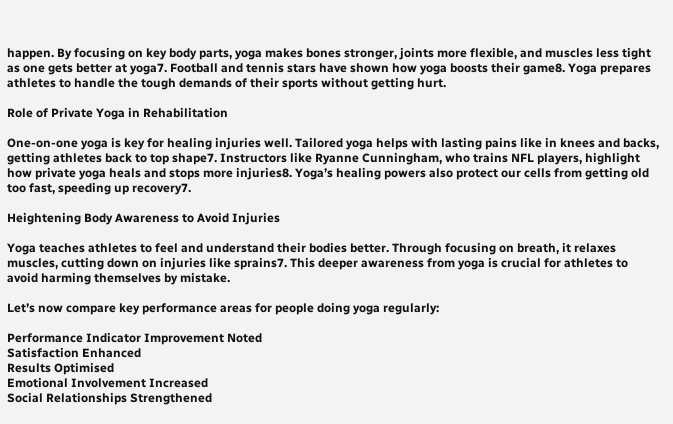happen. By focusing on key body parts, yoga makes bones stronger, joints more flexible, and muscles less tight as one gets better at yoga7. Football and tennis stars have shown how yoga boosts their game8. Yoga prepares athletes to handle the tough demands of their sports without getting hurt.

Role of Private Yoga in Rehabilitation

One-on-one yoga is key for healing injuries well. Tailored yoga helps with lasting pains like in knees and backs, getting athletes back to top shape7. Instructors like Ryanne Cunningham, who trains NFL players, highlight how private yoga heals and stops more injuries8. Yoga’s healing powers also protect our cells from getting old too fast, speeding up recovery7.

Heightening Body Awareness to Avoid Injuries

Yoga teaches athletes to feel and understand their bodies better. Through focusing on breath, it relaxes muscles, cutting down on injuries like sprains7. This deeper awareness from yoga is crucial for athletes to avoid harming themselves by mistake.

Let’s now compare key performance areas for people doing yoga regularly:

Performance Indicator Improvement Noted
Satisfaction Enhanced
Results Optimised
Emotional Involvement Increased
Social Relationships Strengthened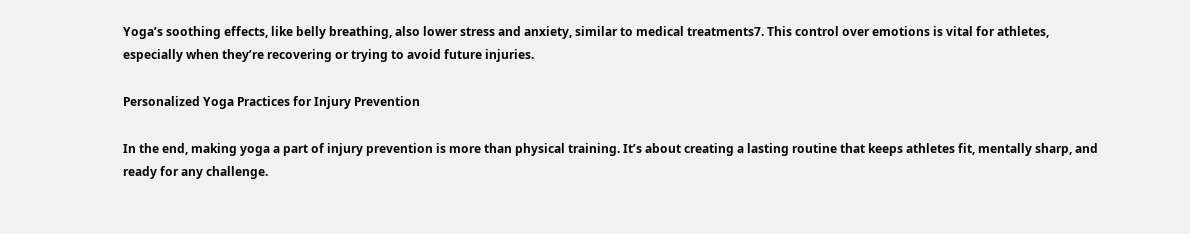Yoga’s soothing effects, like belly breathing, also lower stress and anxiety, similar to medical treatments7. This control over emotions is vital for athletes, especially when they’re recovering or trying to avoid future injuries.

Personalized Yoga Practices for Injury Prevention

In the end, making yoga a part of injury prevention is more than physical training. It’s about creating a lasting routine that keeps athletes fit, mentally sharp, and ready for any challenge.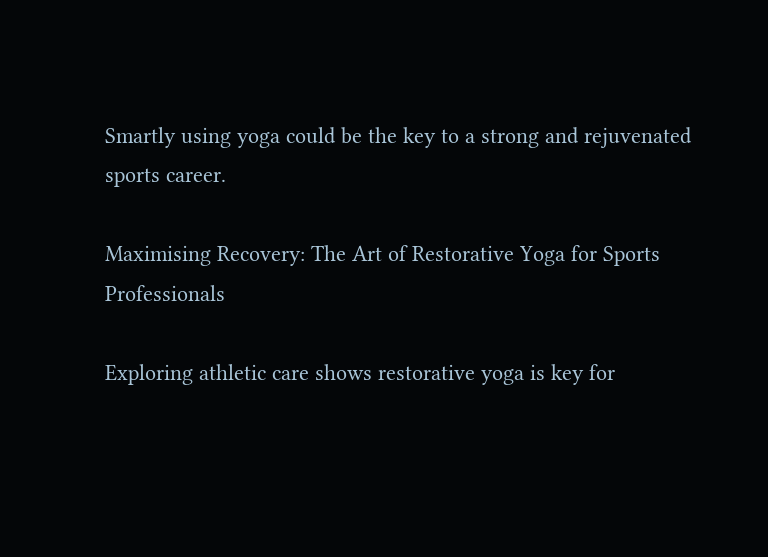Smartly using yoga could be the key to a strong and rejuvenated sports career.

Maximising Recovery: The Art of Restorative Yoga for Sports Professionals

Exploring athletic care shows restorative yoga is key for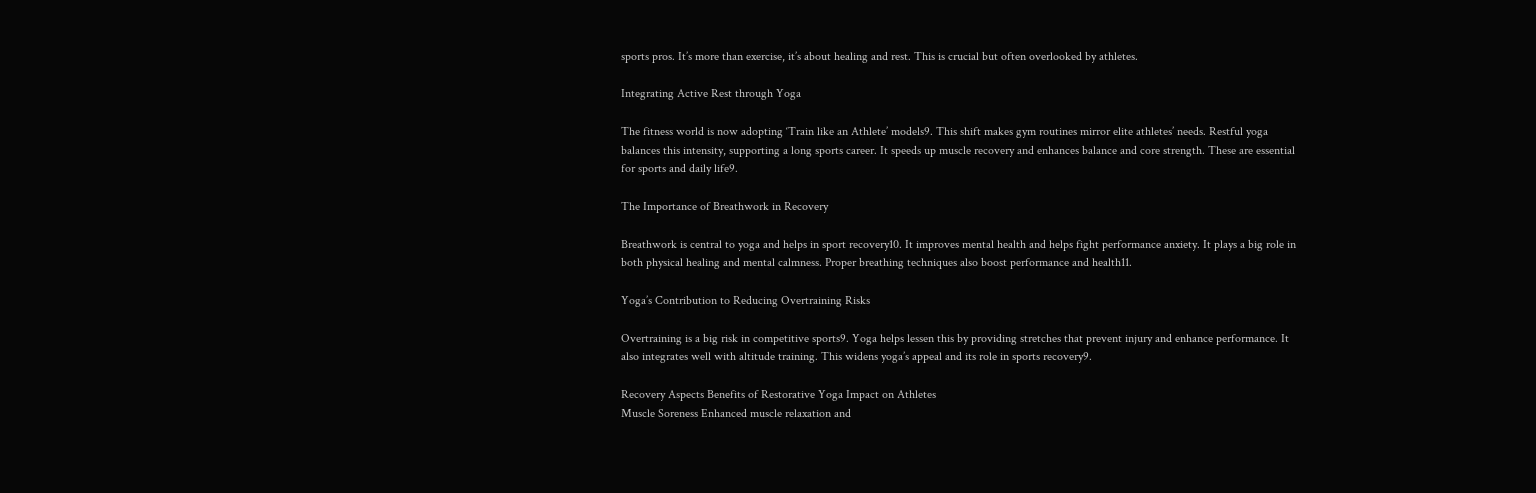sports pros. It’s more than exercise, it’s about healing and rest. This is crucial but often overlooked by athletes.

Integrating Active Rest through Yoga

The fitness world is now adopting ‘Train like an Athlete’ models9. This shift makes gym routines mirror elite athletes’ needs. Restful yoga balances this intensity, supporting a long sports career. It speeds up muscle recovery and enhances balance and core strength. These are essential for sports and daily life9.

The Importance of Breathwork in Recovery

Breathwork is central to yoga and helps in sport recovery10. It improves mental health and helps fight performance anxiety. It plays a big role in both physical healing and mental calmness. Proper breathing techniques also boost performance and health11.

Yoga’s Contribution to Reducing Overtraining Risks

Overtraining is a big risk in competitive sports9. Yoga helps lessen this by providing stretches that prevent injury and enhance performance. It also integrates well with altitude training. This widens yoga’s appeal and its role in sports recovery9.

Recovery Aspects Benefits of Restorative Yoga Impact on Athletes
Muscle Soreness Enhanced muscle relaxation and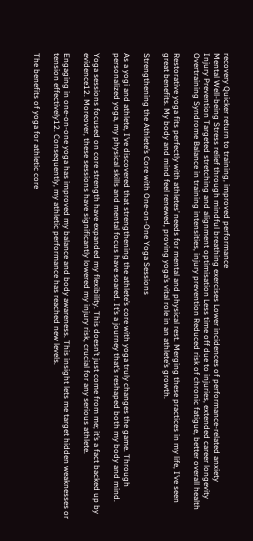recovery Quicker return to training, improved performance
Mental Well-being Stress relief through mindful breathing exercises Lower incidences of performance-related anxiety
Injury Prevention Targeted stretching and alignment optimisation Less time off due to injuries, extended career longevity
Overtraining Syndrome Balance in training intensities, injury prevention Reduced risk of chronic fatigue, better overall health

Restorative yoga fits perfectly with athletes’ needs for mental and physical rest. Merging these practices in my life, I’ve seen great benefits. My body and mind feel renewed, proving yoga’s vital role in an athlete’s growth.

Strengthening the Athlete’s Core with One-on-One Yoga Sessions

As a yogi and athlete, I’ve discovered that strengthening the athlete’s core with yoga truly changes the game. Through personalized yoga, my physical skills and mental focus have soared. It’s a journey that’s reshaped both my body and mind.

Yoga sessions focused on core strength have expanded my flexibility. This doesn’t just come from me; it’s a fact backed up by evidence12. Moreover, these sessions have significantly lowered my injury risk, crucial for any serious athlete.

Engaging in one-on-one yoga has improved my balance and body awareness. This insight lets me target hidden weaknesses or tension effectively12. Consequently, my athletic performance has reached new levels.

The benefits of yoga for athletic core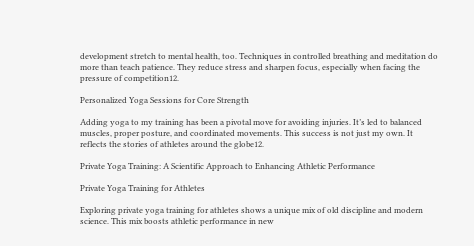development stretch to mental health, too. Techniques in controlled breathing and meditation do more than teach patience. They reduce stress and sharpen focus, especially when facing the pressure of competition12.

Personalized Yoga Sessions for Core Strength

Adding yoga to my training has been a pivotal move for avoiding injuries. It’s led to balanced muscles, proper posture, and coordinated movements. This success is not just my own. It reflects the stories of athletes around the globe12.

Private Yoga Training: A Scientific Approach to Enhancing Athletic Performance

Private Yoga Training for Athletes

Exploring private yoga training for athletes shows a unique mix of old discipline and modern science. This mix boosts athletic performance in new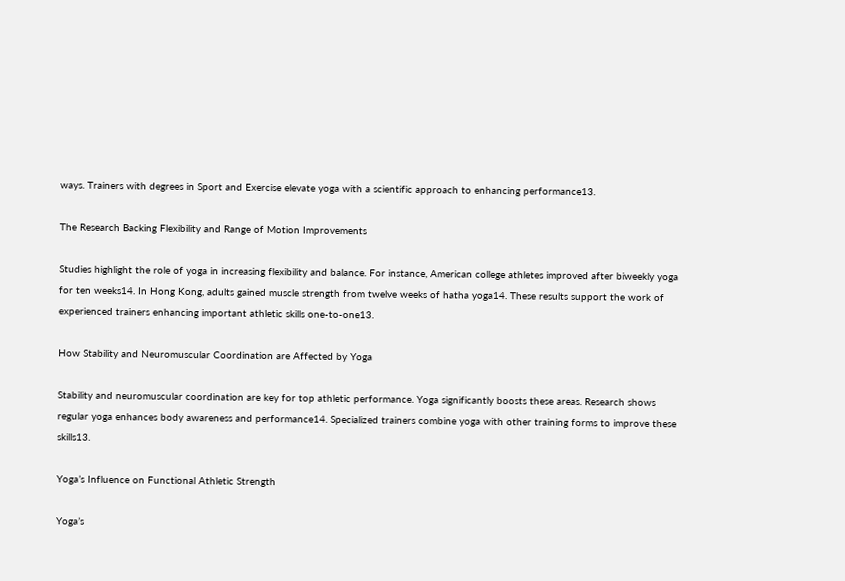ways. Trainers with degrees in Sport and Exercise elevate yoga with a scientific approach to enhancing performance13.

The Research Backing Flexibility and Range of Motion Improvements

Studies highlight the role of yoga in increasing flexibility and balance. For instance, American college athletes improved after biweekly yoga for ten weeks14. In Hong Kong, adults gained muscle strength from twelve weeks of hatha yoga14. These results support the work of experienced trainers enhancing important athletic skills one-to-one13.

How Stability and Neuromuscular Coordination are Affected by Yoga

Stability and neuromuscular coordination are key for top athletic performance. Yoga significantly boosts these areas. Research shows regular yoga enhances body awareness and performance14. Specialized trainers combine yoga with other training forms to improve these skills13.

Yoga’s Influence on Functional Athletic Strength

Yoga’s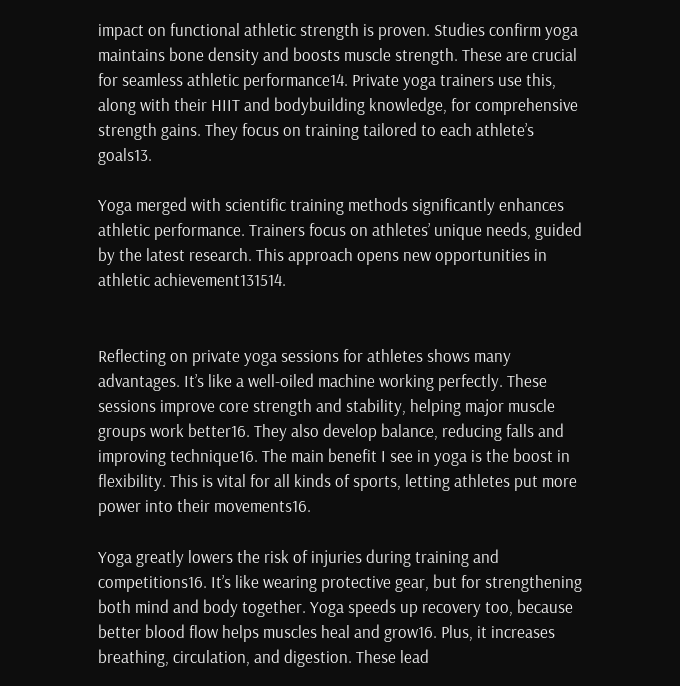impact on functional athletic strength is proven. Studies confirm yoga maintains bone density and boosts muscle strength. These are crucial for seamless athletic performance14. Private yoga trainers use this, along with their HIIT and bodybuilding knowledge, for comprehensive strength gains. They focus on training tailored to each athlete’s goals13.

Yoga merged with scientific training methods significantly enhances athletic performance. Trainers focus on athletes’ unique needs, guided by the latest research. This approach opens new opportunities in athletic achievement131514.


Reflecting on private yoga sessions for athletes shows many advantages. It’s like a well-oiled machine working perfectly. These sessions improve core strength and stability, helping major muscle groups work better16. They also develop balance, reducing falls and improving technique16. The main benefit I see in yoga is the boost in flexibility. This is vital for all kinds of sports, letting athletes put more power into their movements16.

Yoga greatly lowers the risk of injuries during training and competitions16. It’s like wearing protective gear, but for strengthening both mind and body together. Yoga speeds up recovery too, because better blood flow helps muscles heal and grow16. Plus, it increases breathing, circulation, and digestion. These lead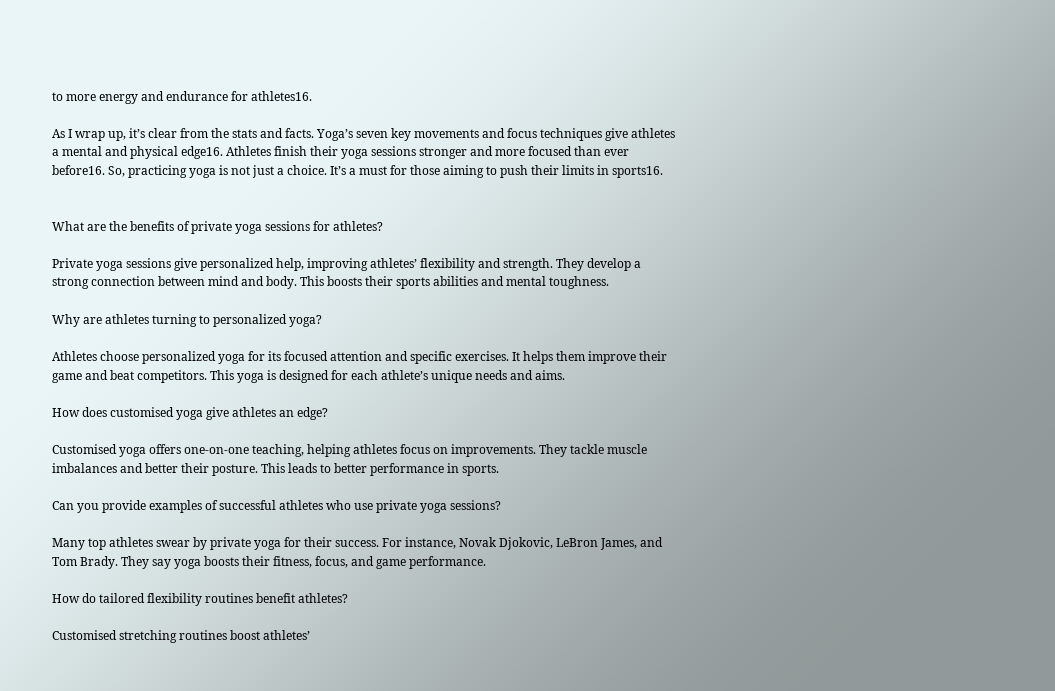to more energy and endurance for athletes16.

As I wrap up, it’s clear from the stats and facts. Yoga’s seven key movements and focus techniques give athletes a mental and physical edge16. Athletes finish their yoga sessions stronger and more focused than ever before16. So, practicing yoga is not just a choice. It’s a must for those aiming to push their limits in sports16.


What are the benefits of private yoga sessions for athletes?

Private yoga sessions give personalized help, improving athletes’ flexibility and strength. They develop a strong connection between mind and body. This boosts their sports abilities and mental toughness.

Why are athletes turning to personalized yoga?

Athletes choose personalized yoga for its focused attention and specific exercises. It helps them improve their game and beat competitors. This yoga is designed for each athlete’s unique needs and aims.

How does customised yoga give athletes an edge?

Customised yoga offers one-on-one teaching, helping athletes focus on improvements. They tackle muscle imbalances and better their posture. This leads to better performance in sports.

Can you provide examples of successful athletes who use private yoga sessions?

Many top athletes swear by private yoga for their success. For instance, Novak Djokovic, LeBron James, and Tom Brady. They say yoga boosts their fitness, focus, and game performance.

How do tailored flexibility routines benefit athletes?

Customised stretching routines boost athletes’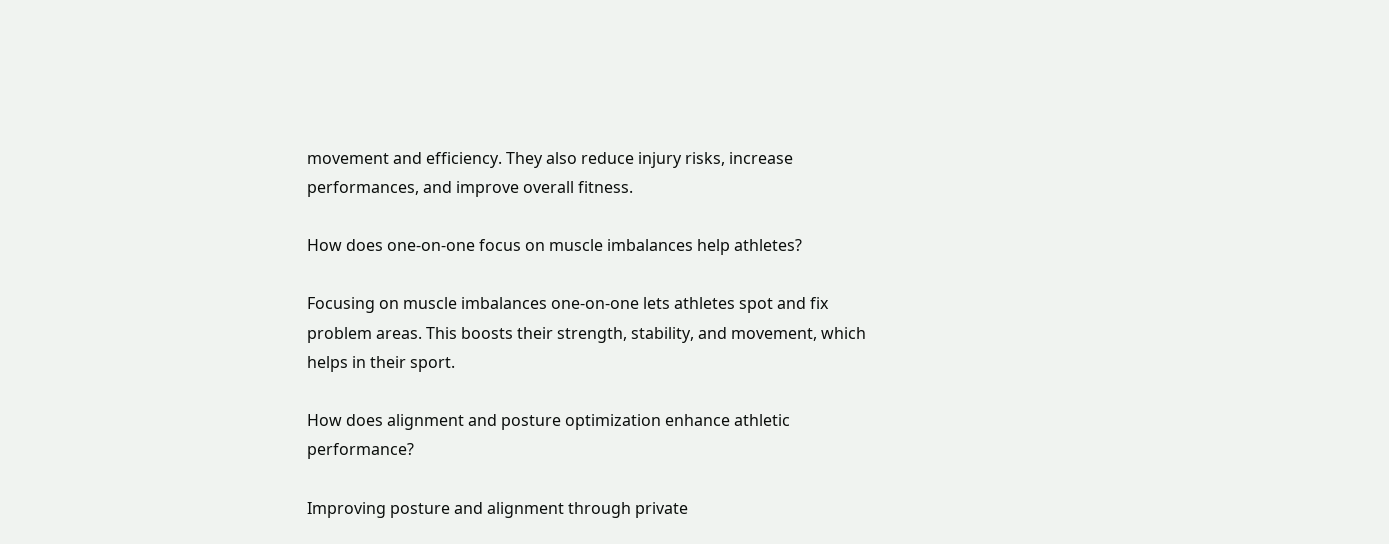movement and efficiency. They also reduce injury risks, increase performances, and improve overall fitness.

How does one-on-one focus on muscle imbalances help athletes?

Focusing on muscle imbalances one-on-one lets athletes spot and fix problem areas. This boosts their strength, stability, and movement, which helps in their sport.

How does alignment and posture optimization enhance athletic performance?

Improving posture and alignment through private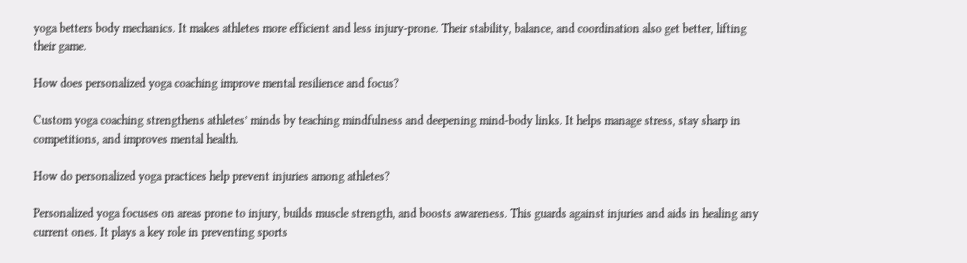yoga betters body mechanics. It makes athletes more efficient and less injury-prone. Their stability, balance, and coordination also get better, lifting their game.

How does personalized yoga coaching improve mental resilience and focus?

Custom yoga coaching strengthens athletes’ minds by teaching mindfulness and deepening mind-body links. It helps manage stress, stay sharp in competitions, and improves mental health.

How do personalized yoga practices help prevent injuries among athletes?

Personalized yoga focuses on areas prone to injury, builds muscle strength, and boosts awareness. This guards against injuries and aids in healing any current ones. It plays a key role in preventing sports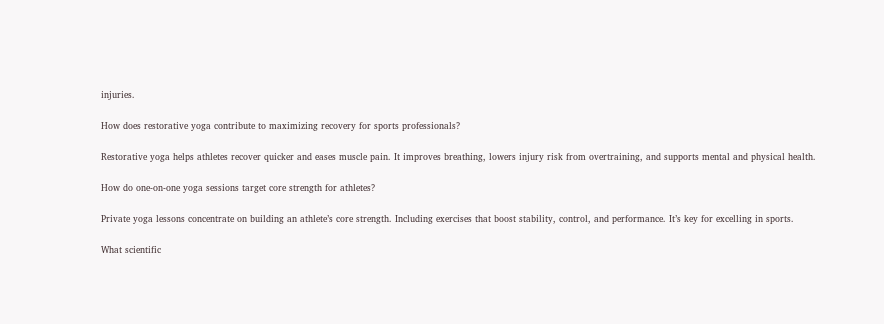injuries.

How does restorative yoga contribute to maximizing recovery for sports professionals?

Restorative yoga helps athletes recover quicker and eases muscle pain. It improves breathing, lowers injury risk from overtraining, and supports mental and physical health.

How do one-on-one yoga sessions target core strength for athletes?

Private yoga lessons concentrate on building an athlete’s core strength. Including exercises that boost stability, control, and performance. It’s key for excelling in sports.

What scientific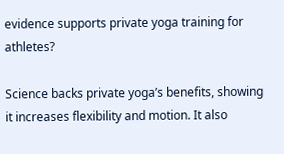evidence supports private yoga training for athletes?

Science backs private yoga’s benefits, showing it increases flexibility and motion. It also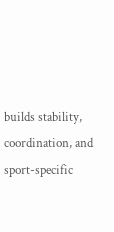builds stability, coordination, and sport-specific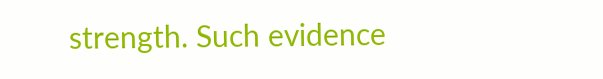strength. Such evidence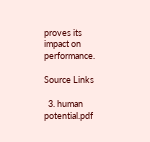proves its impact on performance.

Source Links

  3. human potential.pdf